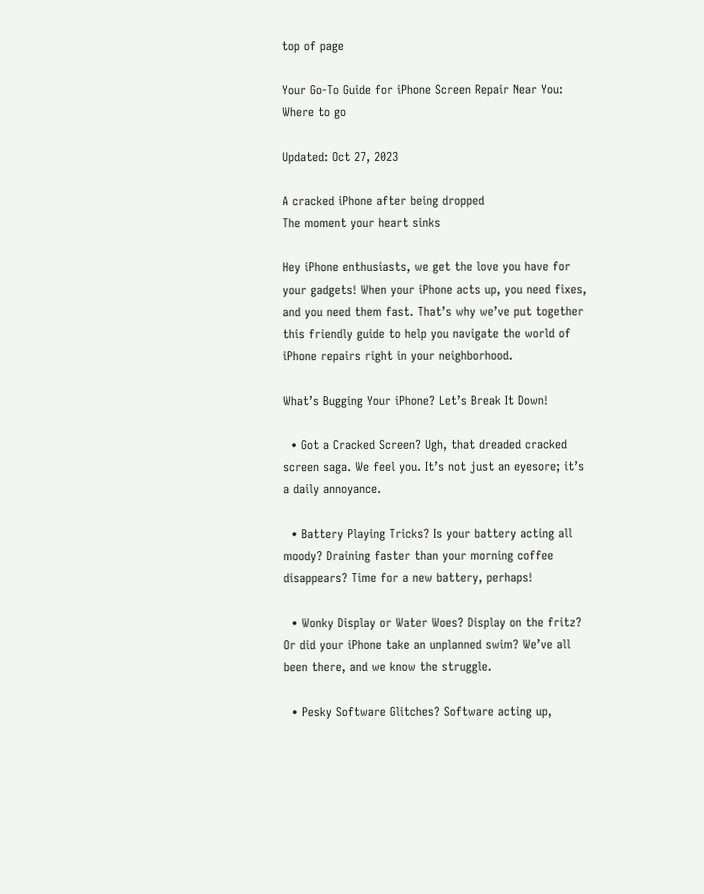top of page

Your Go-To Guide for iPhone Screen Repair Near You: Where to go

Updated: Oct 27, 2023

A cracked iPhone after being dropped
The moment your heart sinks

Hey iPhone enthusiasts, we get the love you have for your gadgets! When your iPhone acts up, you need fixes, and you need them fast. That’s why we’ve put together this friendly guide to help you navigate the world of iPhone repairs right in your neighborhood.

What’s Bugging Your iPhone? Let’s Break It Down!

  • Got a Cracked Screen? Ugh, that dreaded cracked screen saga. We feel you. It’s not just an eyesore; it’s a daily annoyance.

  • Battery Playing Tricks? Is your battery acting all moody? Draining faster than your morning coffee disappears? Time for a new battery, perhaps!

  • Wonky Display or Water Woes? Display on the fritz? Or did your iPhone take an unplanned swim? We’ve all been there, and we know the struggle.

  • Pesky Software Glitches? Software acting up,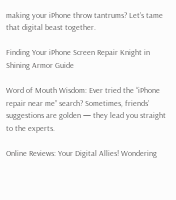making your iPhone throw tantrums? Let’s tame that digital beast together.

Finding Your iPhone Screen Repair Knight in Shining Armor Guide

Word of Mouth Wisdom: Ever tried the “iPhone repair near me” search? Sometimes, friends’ suggestions are golden — they lead you straight to the experts.

Online Reviews: Your Digital Allies! Wondering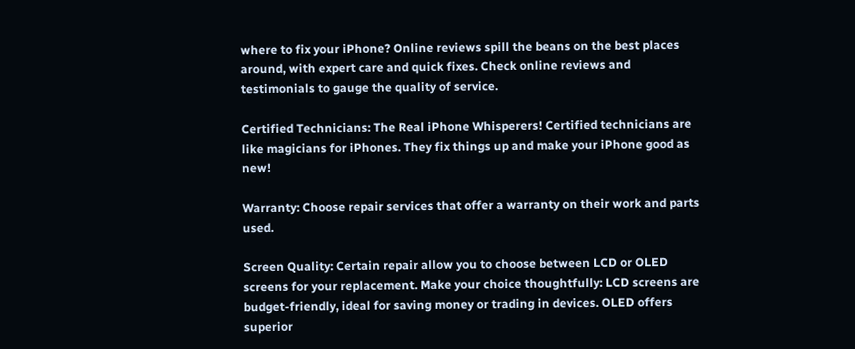where to fix your iPhone? Online reviews spill the beans on the best places around, with expert care and quick fixes. Check online reviews and testimonials to gauge the quality of service.

Certified Technicians: The Real iPhone Whisperers! Certified technicians are like magicians for iPhones. They fix things up and make your iPhone good as new!

Warranty: Choose repair services that offer a warranty on their work and parts used.

Screen Quality: Certain repair allow you to choose between LCD or OLED screens for your replacement. Make your choice thoughtfully: LCD screens are budget-friendly, ideal for saving money or trading in devices. OLED offers superior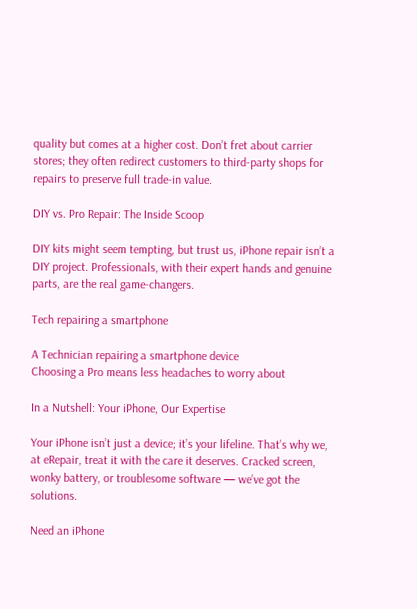quality but comes at a higher cost. Don’t fret about carrier stores; they often redirect customers to third-party shops for repairs to preserve full trade-in value.

DIY vs. Pro Repair: The Inside Scoop

DIY kits might seem tempting, but trust us, iPhone repair isn’t a DIY project. Professionals, with their expert hands and genuine parts, are the real game-changers.

Tech repairing a smartphone

A Technician repairing a smartphone device
Choosing a Pro means less headaches to worry about

In a Nutshell: Your iPhone, Our Expertise

Your iPhone isn’t just a device; it’s your lifeline. That’s why we, at eRepair, treat it with the care it deserves. Cracked screen, wonky battery, or troublesome software — we’ve got the solutions.

Need an iPhone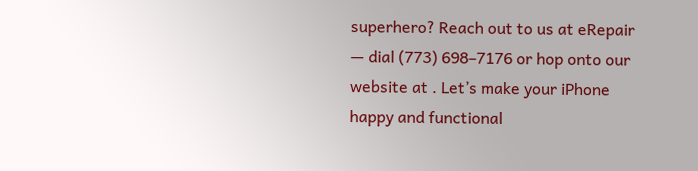superhero? Reach out to us at eRepair — dial (773) 698–7176 or hop onto our website at . Let’s make your iPhone happy and functional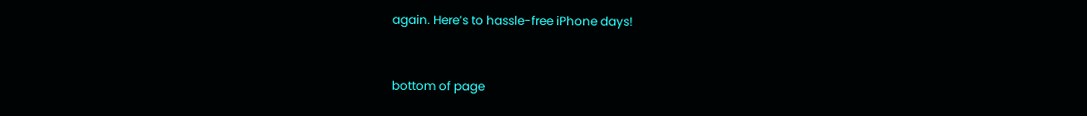again. Here’s to hassle-free iPhone days!


bottom of page